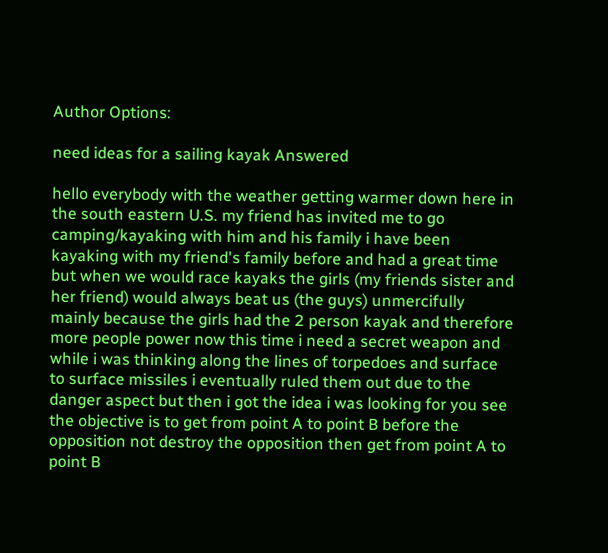Author Options:

need ideas for a sailing kayak Answered

hello everybody with the weather getting warmer down here in the south eastern U.S. my friend has invited me to go camping/kayaking with him and his family i have been kayaking with my friend's family before and had a great time but when we would race kayaks the girls (my friends sister and her friend) would always beat us (the guys) unmercifully mainly because the girls had the 2 person kayak and therefore more people power now this time i need a secret weapon and while i was thinking along the lines of torpedoes and surface to surface missiles i eventually ruled them out due to the danger aspect but then i got the idea i was looking for you see the objective is to get from point A to point B before the opposition not destroy the opposition then get from point A to point B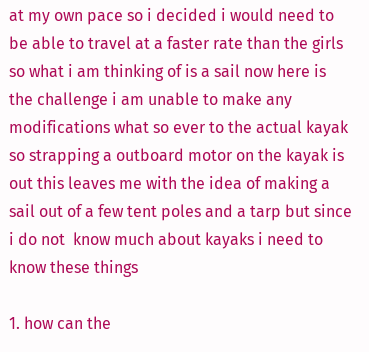at my own pace so i decided i would need to be able to travel at a faster rate than the girls so what i am thinking of is a sail now here is the challenge i am unable to make any modifications what so ever to the actual kayak so strapping a outboard motor on the kayak is out this leaves me with the idea of making a sail out of a few tent poles and a tarp but since i do not  know much about kayaks i need to know these things

1. how can the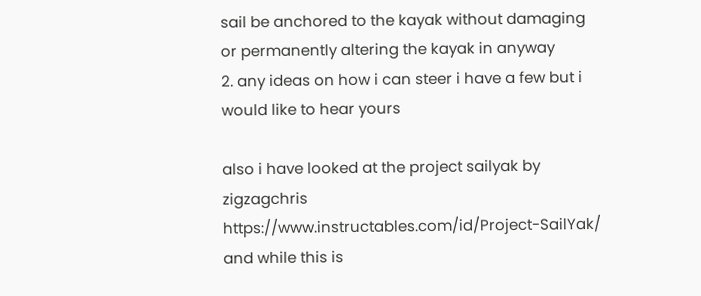sail be anchored to the kayak without damaging or permanently altering the kayak in anyway
2. any ideas on how i can steer i have a few but i would like to hear yours

also i have looked at the project sailyak by zigzagchris https://www.instructables.com/id/Project-SailYak/
and while this is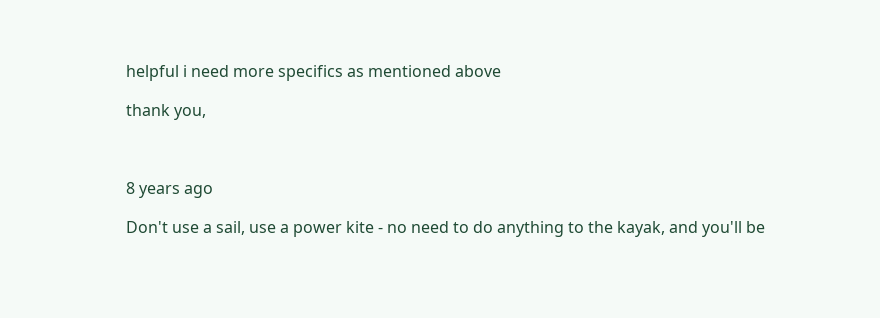helpful i need more specifics as mentioned above

thank you,



8 years ago

Don't use a sail, use a power kite - no need to do anything to the kayak, and you'll be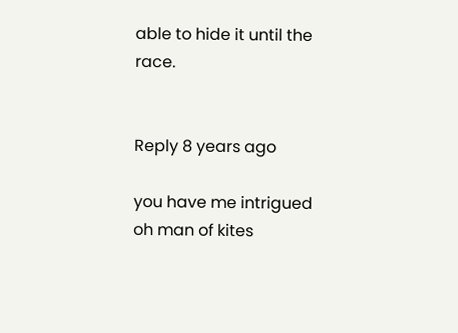able to hide it until the race.


Reply 8 years ago

you have me intrigued oh man of kites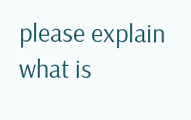please explain what is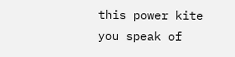this power kite you speak of